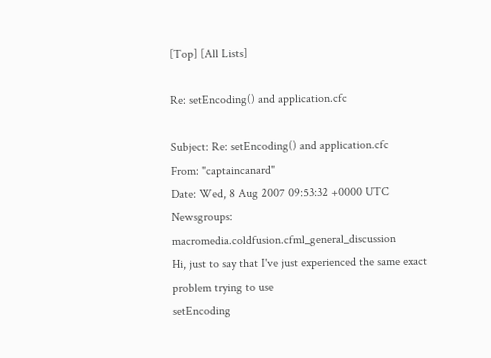[Top] [All Lists]

Re: setEncoding() and application.cfc

Subject: Re: setEncoding() and application.cfc
From: "captaincanard"
Date: Wed, 8 Aug 2007 09:53:32 +0000 UTC
Newsgroups: macromedia.coldfusion.cfml_general_discussion
Hi, just to say that I've just experienced the same exact problem trying to use
setEncoding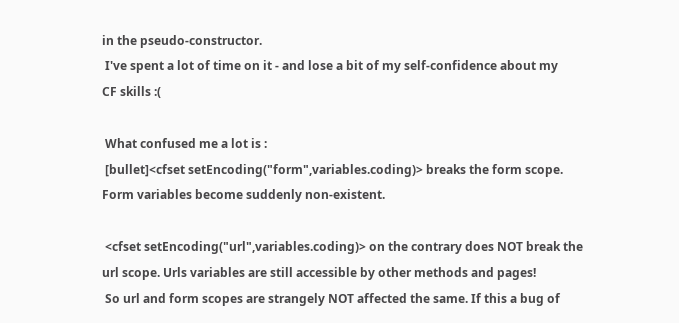in the pseudo-constructor.
 I've spent a lot of time on it - and lose a bit of my self-confidence about my
CF skills :(

 What confused me a lot is :
 [bullet]<cfset setEncoding("form",variables.coding)> breaks the form scope.
Form variables become suddenly non-existent.

 <cfset setEncoding("url",variables.coding)> on the contrary does NOT break the
url scope. Urls variables are still accessible by other methods and pages!
 So url and form scopes are strangely NOT affected the same. If this a bug of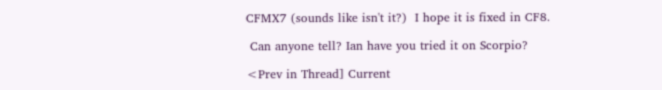CFMX7 (sounds like isn't it?)  I hope it is fixed in CF8.

 Can anyone tell? Ian have you tried it on Scorpio?

<Prev in Thread] Current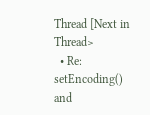Thread [Next in Thread>
  • Re: setEncoding() and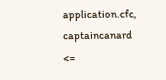application.cfc, captaincanard <=